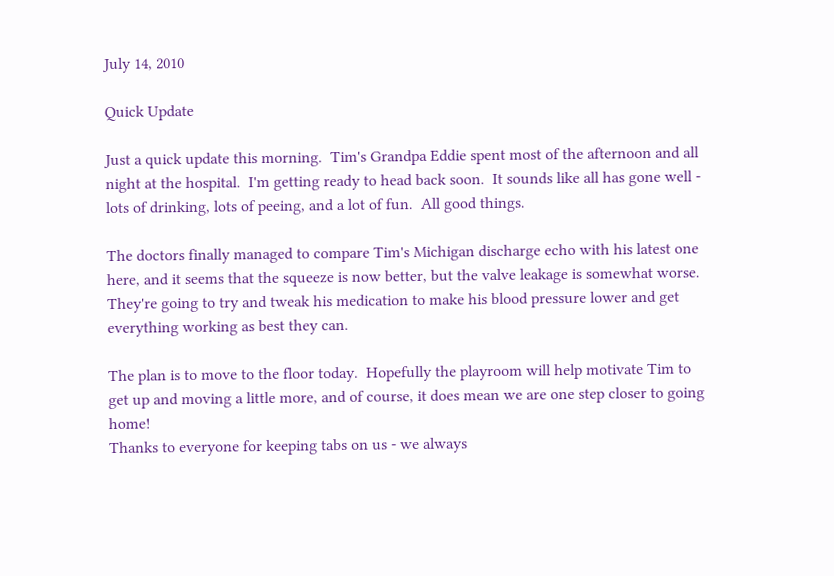July 14, 2010

Quick Update

Just a quick update this morning.  Tim's Grandpa Eddie spent most of the afternoon and all night at the hospital.  I'm getting ready to head back soon.  It sounds like all has gone well - lots of drinking, lots of peeing, and a lot of fun.  All good things.

The doctors finally managed to compare Tim's Michigan discharge echo with his latest one here, and it seems that the squeeze is now better, but the valve leakage is somewhat worse.  They're going to try and tweak his medication to make his blood pressure lower and get everything working as best they can.

The plan is to move to the floor today.  Hopefully the playroom will help motivate Tim to get up and moving a little more, and of course, it does mean we are one step closer to going home!
Thanks to everyone for keeping tabs on us - we always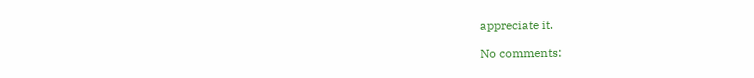appreciate it.

No comments: